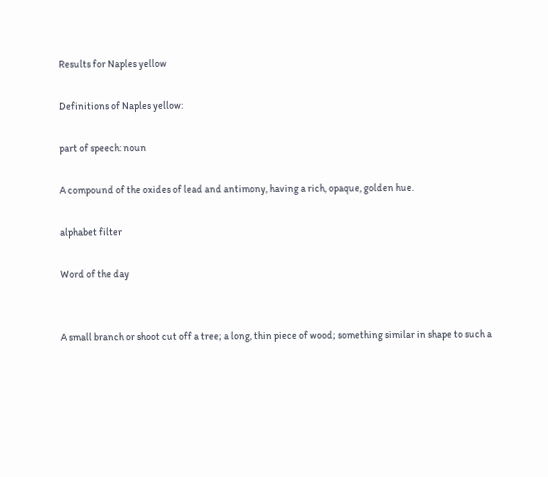Results for Naples yellow

Definitions of Naples yellow:

part of speech: noun

A compound of the oxides of lead and antimony, having a rich, opaque, golden hue.

alphabet filter

Word of the day


A small branch or shoot cut off a tree; a long, thin piece of wood; something similar in shape to such a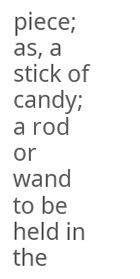piece; as, a stick of candy; a rod or wand to be held in the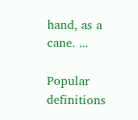hand, as a cane. ...

Popular definitions